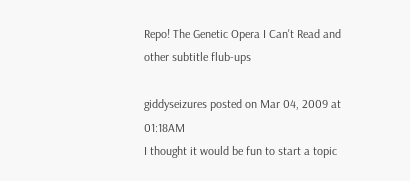Repo! The Genetic Opera I Can't Read and other subtitle flub-ups

giddyseizures posted on Mar 04, 2009 at 01:18AM
I thought it would be fun to start a topic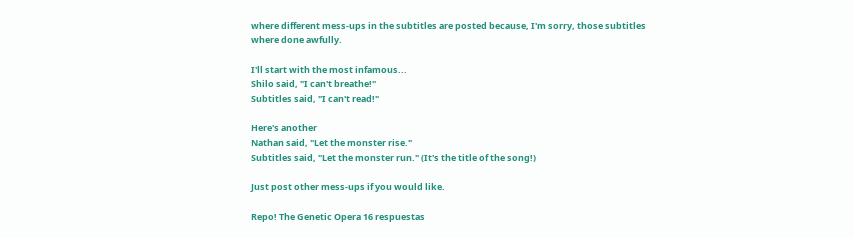where different mess-ups in the subtitles are posted because, I'm sorry, those subtitles where done awfully.

I'll start with the most infamous...
Shilo said, "I can't breathe!"
Subtitles said, "I can't read!"

Here's another
Nathan said, "Let the monster rise."
Subtitles said, "Let the monster run." (It's the title of the song!)

Just post other mess-ups if you would like.

Repo! The Genetic Opera 16 respuestas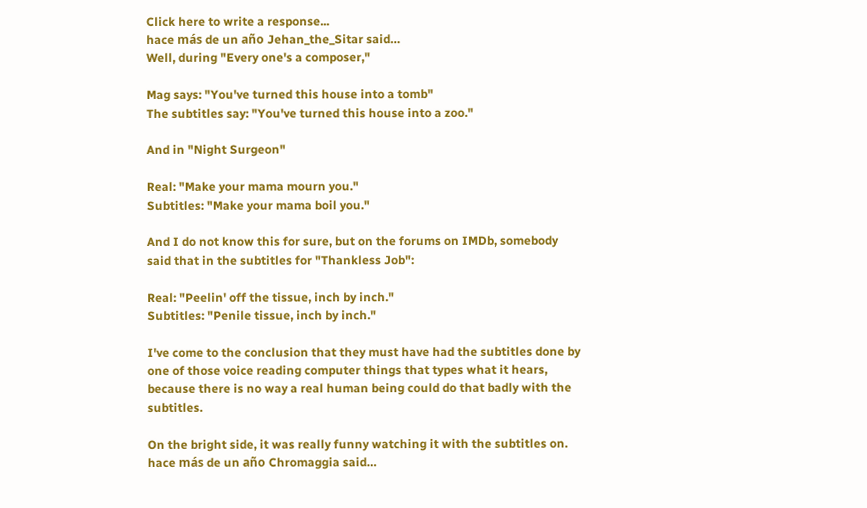Click here to write a response...
hace más de un año Jehan_the_Sitar said…
Well, during "Every one's a composer,"

Mag says: "You've turned this house into a tomb"
The subtitles say: "You've turned this house into a zoo."

And in "Night Surgeon"

Real: "Make your mama mourn you."
Subtitles: "Make your mama boil you."

And I do not know this for sure, but on the forums on IMDb, somebody said that in the subtitles for "Thankless Job":

Real: "Peelin' off the tissue, inch by inch."
Subtitles: "Penile tissue, inch by inch."

I've come to the conclusion that they must have had the subtitles done by one of those voice reading computer things that types what it hears, because there is no way a real human being could do that badly with the subtitles.

On the bright side, it was really funny watching it with the subtitles on.
hace más de un año Chromaggia said…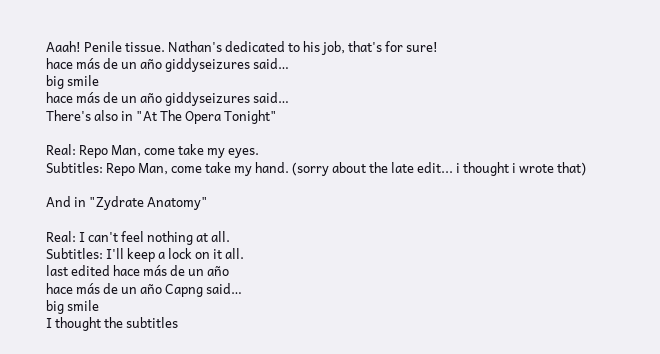Aaah! Penile tissue. Nathan's dedicated to his job, that's for sure!
hace más de un año giddyseizures said…
big smile
hace más de un año giddyseizures said…
There's also in "At The Opera Tonight"

Real: Repo Man, come take my eyes.
Subtitles: Repo Man, come take my hand. (sorry about the late edit... i thought i wrote that)

And in "Zydrate Anatomy"

Real: I can't feel nothing at all.
Subtitles: I'll keep a lock on it all.
last edited hace más de un año
hace más de un año Capng said…
big smile
I thought the subtitles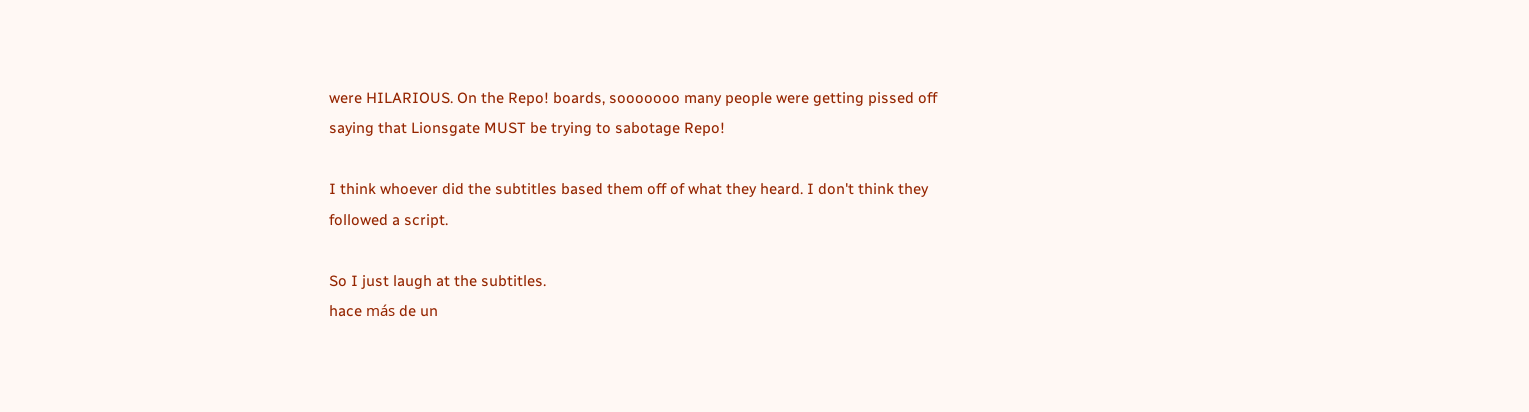were HILARIOUS. On the Repo! boards, sooooooo many people were getting pissed off saying that Lionsgate MUST be trying to sabotage Repo!

I think whoever did the subtitles based them off of what they heard. I don't think they followed a script.

So I just laugh at the subtitles.
hace más de un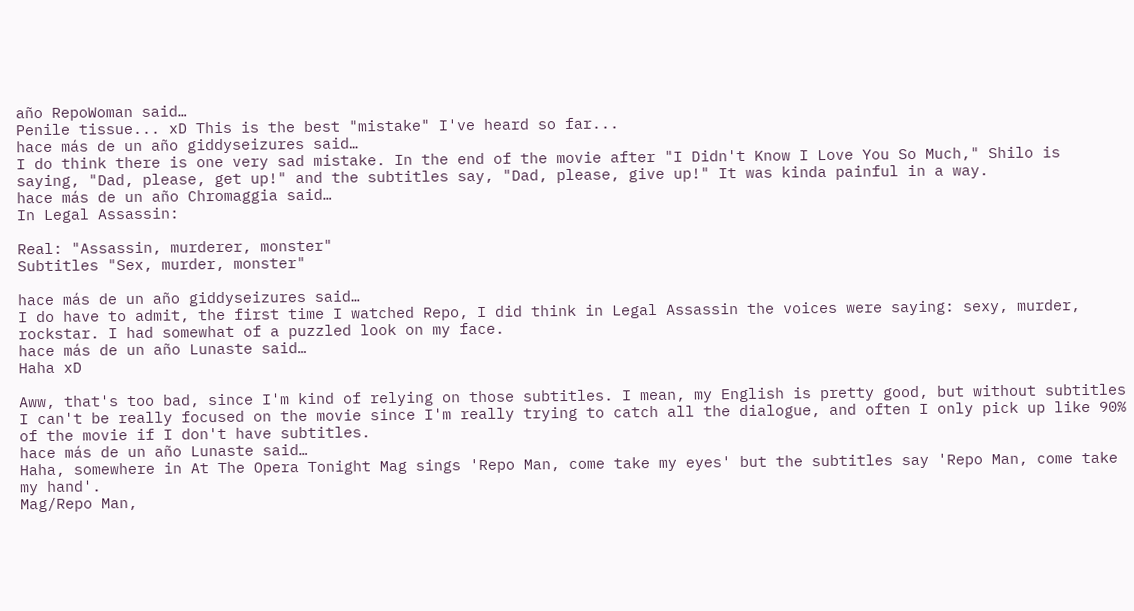año RepoWoman said…
Penile tissue... xD This is the best "mistake" I've heard so far...
hace más de un año giddyseizures said…
I do think there is one very sad mistake. In the end of the movie after "I Didn't Know I Love You So Much," Shilo is saying, "Dad, please, get up!" and the subtitles say, "Dad, please, give up!" It was kinda painful in a way.
hace más de un año Chromaggia said…
In Legal Assassin:

Real: "Assassin, murderer, monster"
Subtitles "Sex, murder, monster"

hace más de un año giddyseizures said…
I do have to admit, the first time I watched Repo, I did think in Legal Assassin the voices were saying: sexy, murder, rockstar. I had somewhat of a puzzled look on my face.
hace más de un año Lunaste said…
Haha xD

Aww, that's too bad, since I'm kind of relying on those subtitles. I mean, my English is pretty good, but without subtitles I can't be really focused on the movie since I'm really trying to catch all the dialogue, and often I only pick up like 90% of the movie if I don't have subtitles.
hace más de un año Lunaste said…
Haha, somewhere in At The Opera Tonight Mag sings 'Repo Man, come take my eyes' but the subtitles say 'Repo Man, come take my hand'.
Mag/Repo Man,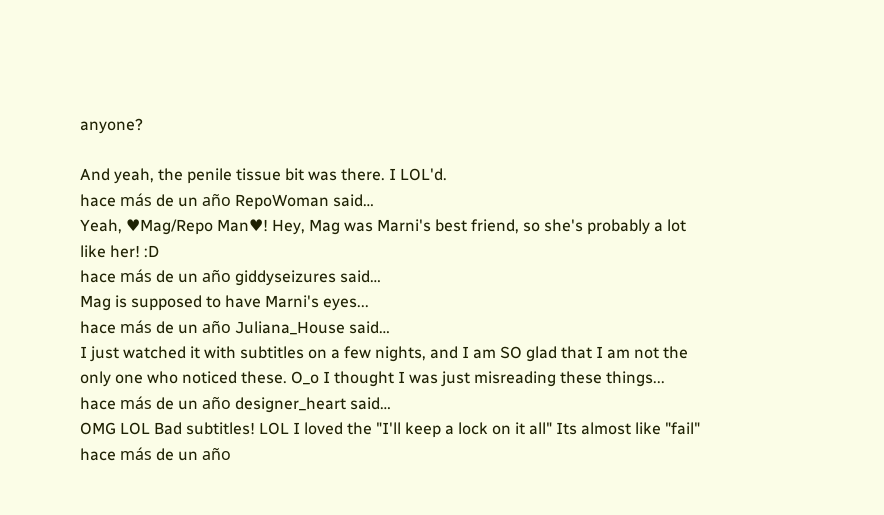anyone?

And yeah, the penile tissue bit was there. I LOL'd.
hace más de un año RepoWoman said…
Yeah, ♥Mag/Repo Man♥! Hey, Mag was Marni's best friend, so she's probably a lot like her! :D
hace más de un año giddyseizures said…
Mag is supposed to have Marni's eyes...
hace más de un año Juliana_House said…
I just watched it with subtitles on a few nights, and I am SO glad that I am not the only one who noticed these. O_o I thought I was just misreading these things...
hace más de un año designer_heart said…
OMG LOL Bad subtitles! LOL I loved the "I'll keep a lock on it all" Its almost like "fail"
hace más de un año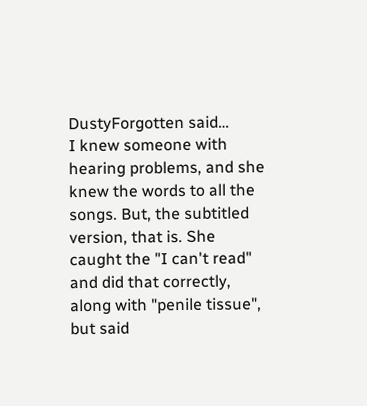DustyForgotten said…
I knew someone with hearing problems, and she knew the words to all the songs. But, the subtitled version, that is. She caught the "I can't read" and did that correctly, along with "penile tissue", but said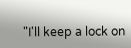"I'll keep a lock on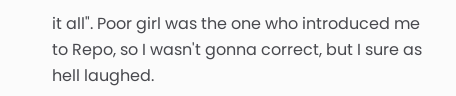it all". Poor girl was the one who introduced me to Repo, so I wasn't gonna correct, but I sure as hell laughed.